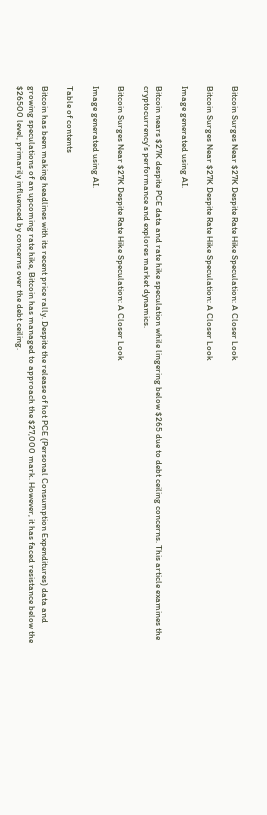Bitcoin Surges Near $27K Despite Rate Hike Speculation: A Closer Look

Bitcoin Surges Near $27K Despite Rate Hike Speculation: A Closer Look

Image generated using AI.

Bitcoin nears $27K despite PCE data and rate hike speculation while lingering below $265 due to debt ceiling concerns. This article examines the cryptocurrency's performance and explores market dynamics.

Bitcoin Surges Near $27K Despite Rate Hike Speculation: A Closer Look

Image generated using AI.

Table of contents

Bitcoin has been making headlines with its recent price rally. Despite the release of hot PCE (Personal Consumption Expenditures) data and growing speculations of an upcoming rate hike, Bitcoin has managed to approach the $27,000 mark. However, it has faced resistance below the $26500 level, primarily influenced by concerns over the debt ceiling.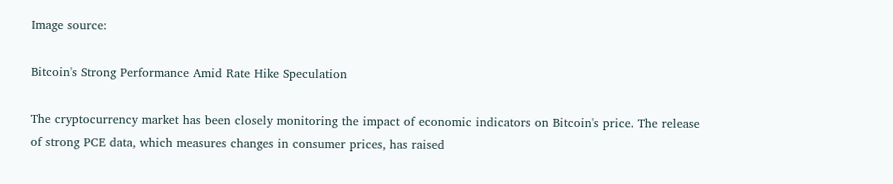Image source:

Bitcoin's Strong Performance Amid Rate Hike Speculation

The cryptocurrency market has been closely monitoring the impact of economic indicators on Bitcoin's price. The release of strong PCE data, which measures changes in consumer prices, has raised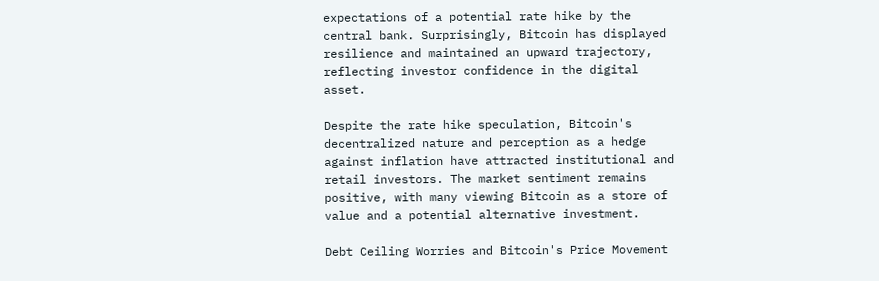expectations of a potential rate hike by the central bank. Surprisingly, Bitcoin has displayed resilience and maintained an upward trajectory, reflecting investor confidence in the digital asset.

Despite the rate hike speculation, Bitcoin's decentralized nature and perception as a hedge against inflation have attracted institutional and retail investors. The market sentiment remains positive, with many viewing Bitcoin as a store of value and a potential alternative investment.

Debt Ceiling Worries and Bitcoin's Price Movement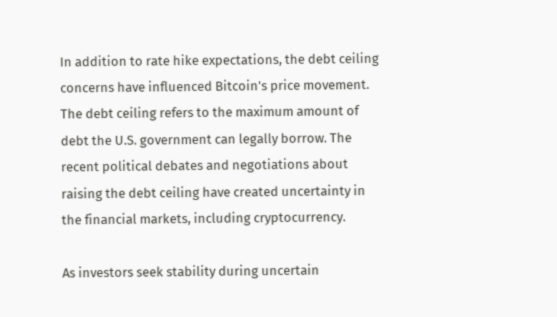In addition to rate hike expectations, the debt ceiling concerns have influenced Bitcoin's price movement. The debt ceiling refers to the maximum amount of debt the U.S. government can legally borrow. The recent political debates and negotiations about raising the debt ceiling have created uncertainty in the financial markets, including cryptocurrency.

As investors seek stability during uncertain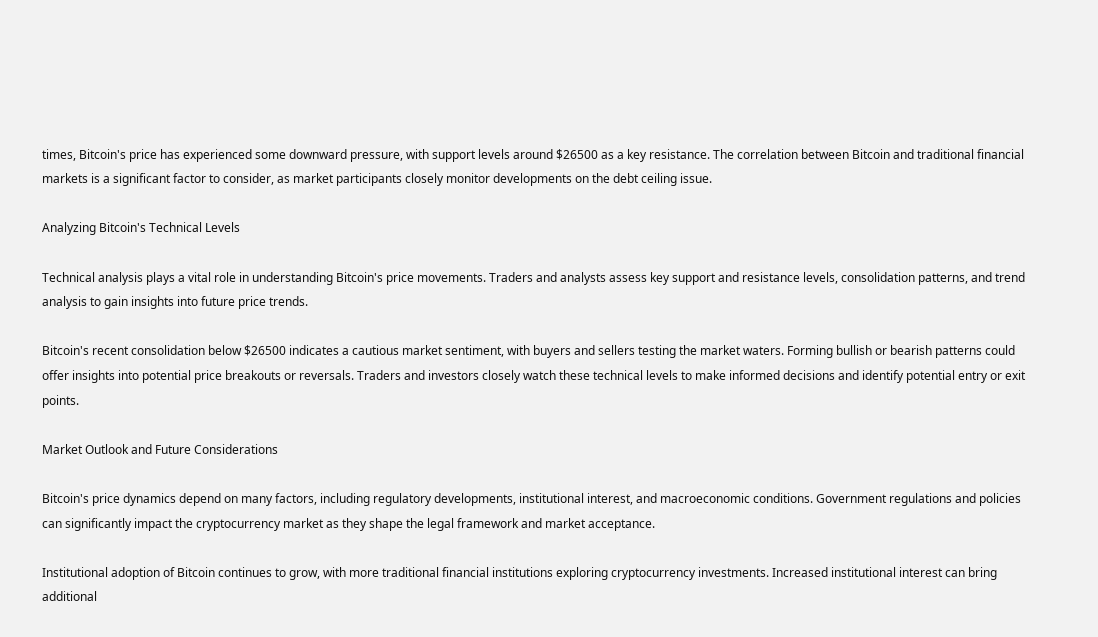times, Bitcoin's price has experienced some downward pressure, with support levels around $26500 as a key resistance. The correlation between Bitcoin and traditional financial markets is a significant factor to consider, as market participants closely monitor developments on the debt ceiling issue.

Analyzing Bitcoin's Technical Levels

Technical analysis plays a vital role in understanding Bitcoin's price movements. Traders and analysts assess key support and resistance levels, consolidation patterns, and trend analysis to gain insights into future price trends.

Bitcoin's recent consolidation below $26500 indicates a cautious market sentiment, with buyers and sellers testing the market waters. Forming bullish or bearish patterns could offer insights into potential price breakouts or reversals. Traders and investors closely watch these technical levels to make informed decisions and identify potential entry or exit points.

Market Outlook and Future Considerations

Bitcoin's price dynamics depend on many factors, including regulatory developments, institutional interest, and macroeconomic conditions. Government regulations and policies can significantly impact the cryptocurrency market as they shape the legal framework and market acceptance.

Institutional adoption of Bitcoin continues to grow, with more traditional financial institutions exploring cryptocurrency investments. Increased institutional interest can bring additional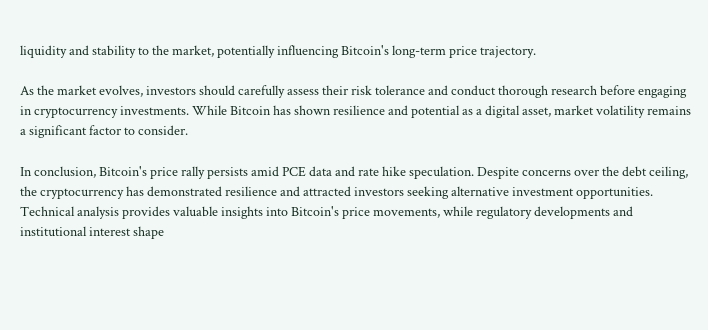liquidity and stability to the market, potentially influencing Bitcoin's long-term price trajectory.

As the market evolves, investors should carefully assess their risk tolerance and conduct thorough research before engaging in cryptocurrency investments. While Bitcoin has shown resilience and potential as a digital asset, market volatility remains a significant factor to consider.

In conclusion, Bitcoin's price rally persists amid PCE data and rate hike speculation. Despite concerns over the debt ceiling, the cryptocurrency has demonstrated resilience and attracted investors seeking alternative investment opportunities. Technical analysis provides valuable insights into Bitcoin's price movements, while regulatory developments and institutional interest shape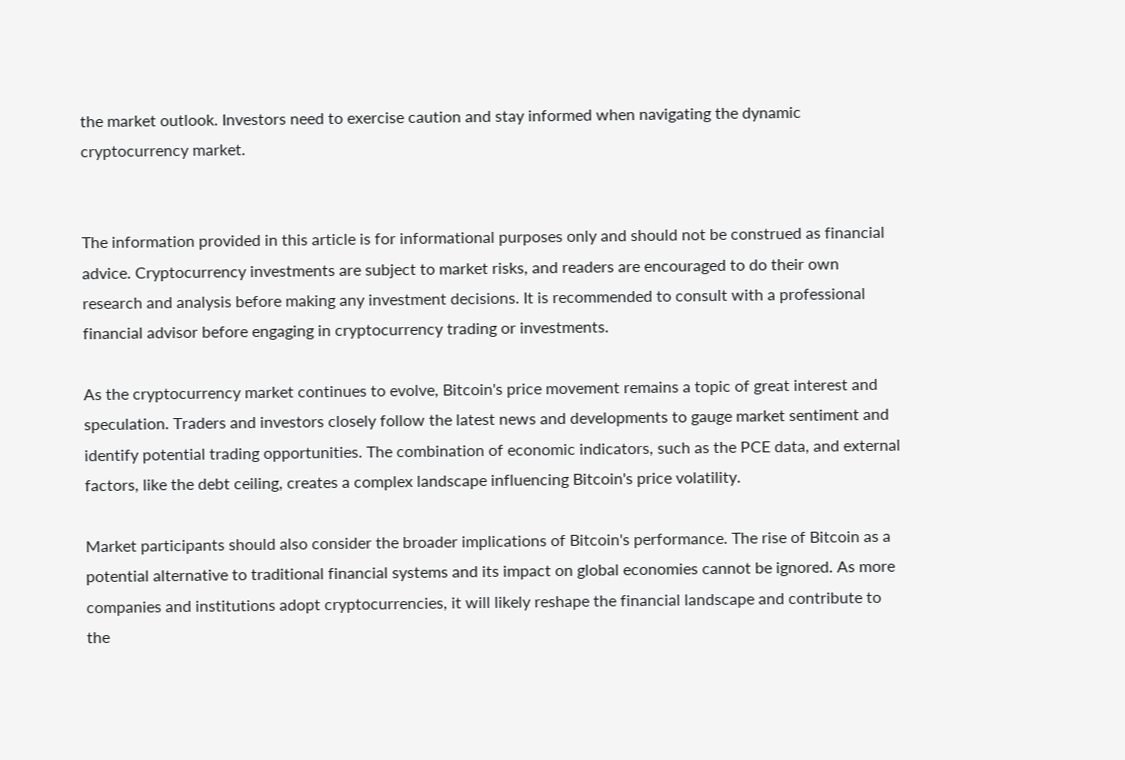the market outlook. Investors need to exercise caution and stay informed when navigating the dynamic cryptocurrency market.


The information provided in this article is for informational purposes only and should not be construed as financial advice. Cryptocurrency investments are subject to market risks, and readers are encouraged to do their own research and analysis before making any investment decisions. It is recommended to consult with a professional financial advisor before engaging in cryptocurrency trading or investments.

As the cryptocurrency market continues to evolve, Bitcoin's price movement remains a topic of great interest and speculation. Traders and investors closely follow the latest news and developments to gauge market sentiment and identify potential trading opportunities. The combination of economic indicators, such as the PCE data, and external factors, like the debt ceiling, creates a complex landscape influencing Bitcoin's price volatility.

Market participants should also consider the broader implications of Bitcoin's performance. The rise of Bitcoin as a potential alternative to traditional financial systems and its impact on global economies cannot be ignored. As more companies and institutions adopt cryptocurrencies, it will likely reshape the financial landscape and contribute to the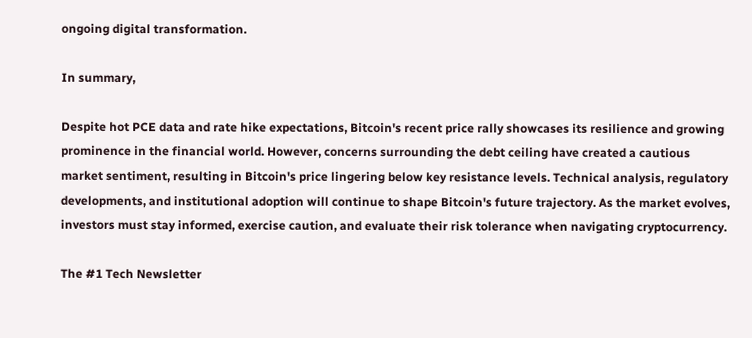ongoing digital transformation.

In summary,

Despite hot PCE data and rate hike expectations, Bitcoin's recent price rally showcases its resilience and growing prominence in the financial world. However, concerns surrounding the debt ceiling have created a cautious market sentiment, resulting in Bitcoin's price lingering below key resistance levels. Technical analysis, regulatory developments, and institutional adoption will continue to shape Bitcoin's future trajectory. As the market evolves, investors must stay informed, exercise caution, and evaluate their risk tolerance when navigating cryptocurrency.

The #1 Tech Newsletter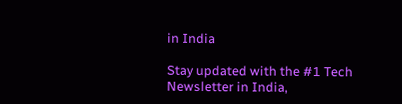in India

Stay updated with the #1 Tech Newsletter in India,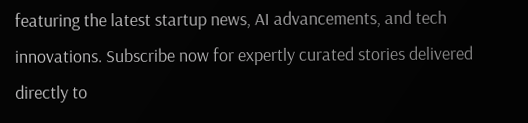featuring the latest startup news, AI advancements, and tech innovations. Subscribe now for expertly curated stories delivered directly to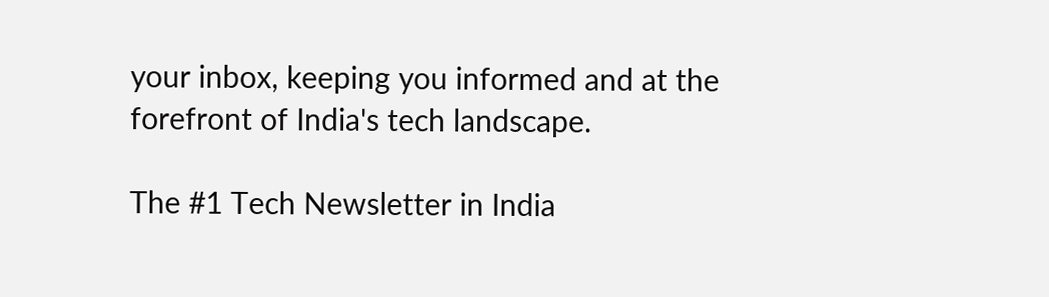your inbox, keeping you informed and at the forefront of India's tech landscape.

The #1 Tech Newsletter in India